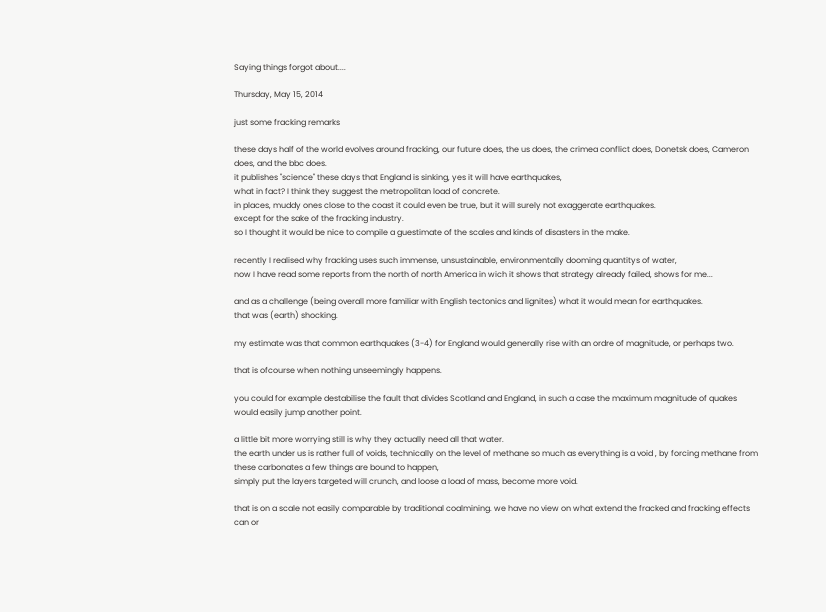Saying things forgot about....

Thursday, May 15, 2014

just some fracking remarks

these days half of the world evolves around fracking, our future does, the us does, the crimea conflict does, Donetsk does, Cameron does, and the bbc does.
it publishes "science" these days that England is sinking, yes it will have earthquakes,
what in fact? I think they suggest the metropolitan load of concrete.
in places, muddy ones close to the coast it could even be true, but it will surely not exaggerate earthquakes.
except for the sake of the fracking industry.
so I thought it would be nice to compile a guestimate of the scales and kinds of disasters in the make.

recently I realised why fracking uses such immense, unsustainable, environmentally dooming quantitys of water,
now I have read some reports from the north of north America in wich it shows that strategy already failed, shows for me...

and as a challenge (being overall more familiar with English tectonics and lignites) what it would mean for earthquakes.
that was (earth) shocking.

my estimate was that common earthquakes (3-4) for England would generally rise with an ordre of magnitude, or perhaps two.

that is ofcourse when nothing unseemingly happens.

you could for example destabilise the fault that divides Scotland and England, in such a case the maximum magnitude of quakes would easily jump another point.

a little bit more worrying still is why they actually need all that water.
the earth under us is rather full of voids, technically on the level of methane so much as everything is a void , by forcing methane from these carbonates a few things are bound to happen,
simply put the layers targeted will crunch, and loose a load of mass, become more void.

that is on a scale not easily comparable by traditional coalmining. we have no view on what extend the fracked and fracking effects can or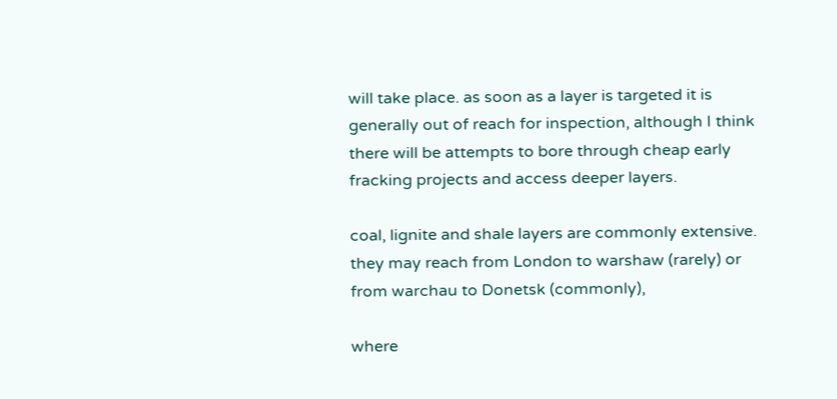will take place. as soon as a layer is targeted it is generally out of reach for inspection, although I think there will be attempts to bore through cheap early fracking projects and access deeper layers.

coal, lignite and shale layers are commonly extensive. they may reach from London to warshaw (rarely) or from warchau to Donetsk (commonly),

where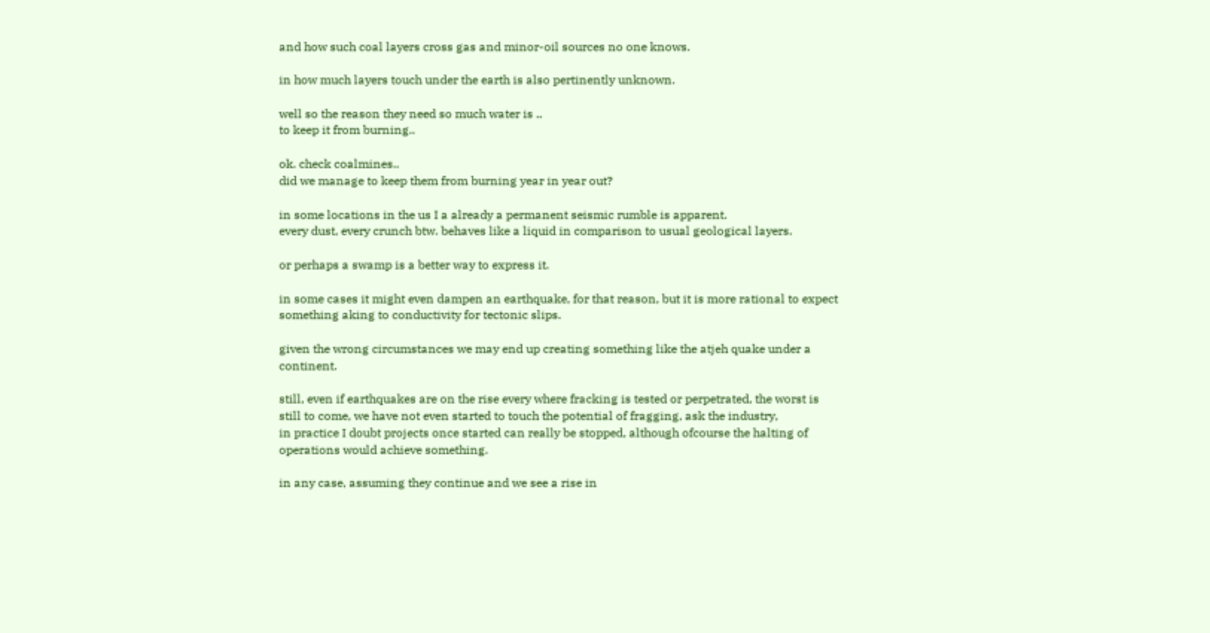and how such coal layers cross gas and minor-oil sources no one knows.

in how much layers touch under the earth is also pertinently unknown.

well so the reason they need so much water is ..
to keep it from burning..

ok. check coalmines..
did we manage to keep them from burning year in year out?

in some locations in the us I a already a permanent seismic rumble is apparent.
every dust, every crunch btw. behaves like a liquid in comparison to usual geological layers.

or perhaps a swamp is a better way to express it.

in some cases it might even dampen an earthquake, for that reason, but it is more rational to expect something aking to conductivity for tectonic slips.

given the wrong circumstances we may end up creating something like the atjeh quake under a continent.

still, even if earthquakes are on the rise every where fracking is tested or perpetrated, the worst is still to come, we have not even started to touch the potential of fragging, ask the industry,
in practice I doubt projects once started can really be stopped, although ofcourse the halting of operations would achieve something.

in any case, assuming they continue and we see a rise in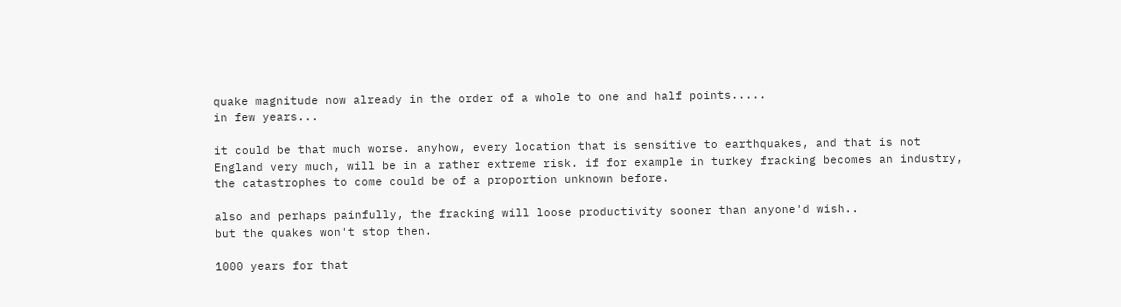quake magnitude now already in the order of a whole to one and half points.....
in few years...

it could be that much worse. anyhow, every location that is sensitive to earthquakes, and that is not England very much, will be in a rather extreme risk. if for example in turkey fracking becomes an industry, the catastrophes to come could be of a proportion unknown before.

also and perhaps painfully, the fracking will loose productivity sooner than anyone'd wish..
but the quakes won't stop then.

1000 years for that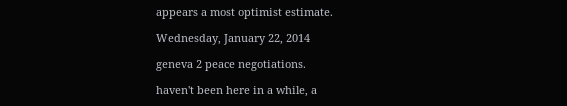appears a most optimist estimate.

Wednesday, January 22, 2014

geneva 2 peace negotiations.

haven't been here in a while, a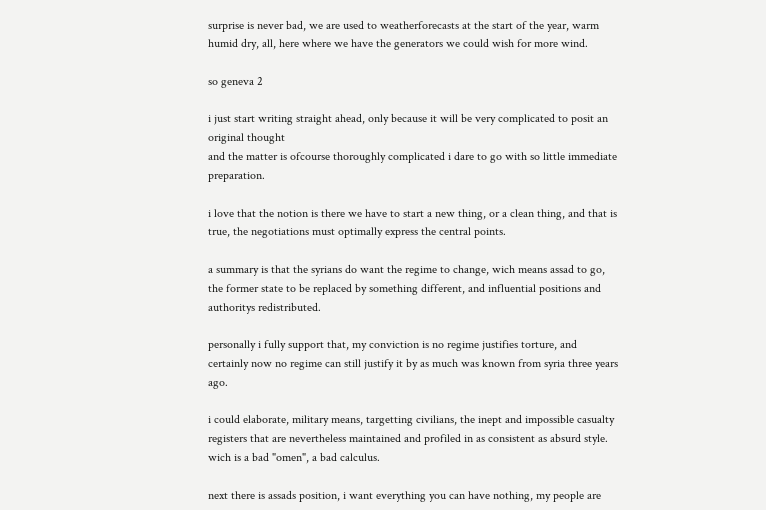surprise is never bad, we are used to weatherforecasts at the start of the year, warm humid dry, all, here where we have the generators we could wish for more wind.

so geneva 2

i just start writing straight ahead, only because it will be very complicated to posit an original thought
and the matter is ofcourse thoroughly complicated i dare to go with so little immediate preparation.

i love that the notion is there we have to start a new thing, or a clean thing, and that is true, the negotiations must optimally express the central points.

a summary is that the syrians do want the regime to change, wich means assad to go, the former state to be replaced by something different, and influential positions and authoritys redistributed.

personally i fully support that, my conviction is no regime justifies torture, and certainly now no regime can still justify it by as much was known from syria three years ago.

i could elaborate, military means, targetting civilians, the inept and impossible casualty registers that are nevertheless maintained and profiled in as consistent as absurd style.
wich is a bad "omen", a bad calculus.

next there is assads position, i want everything you can have nothing, my people are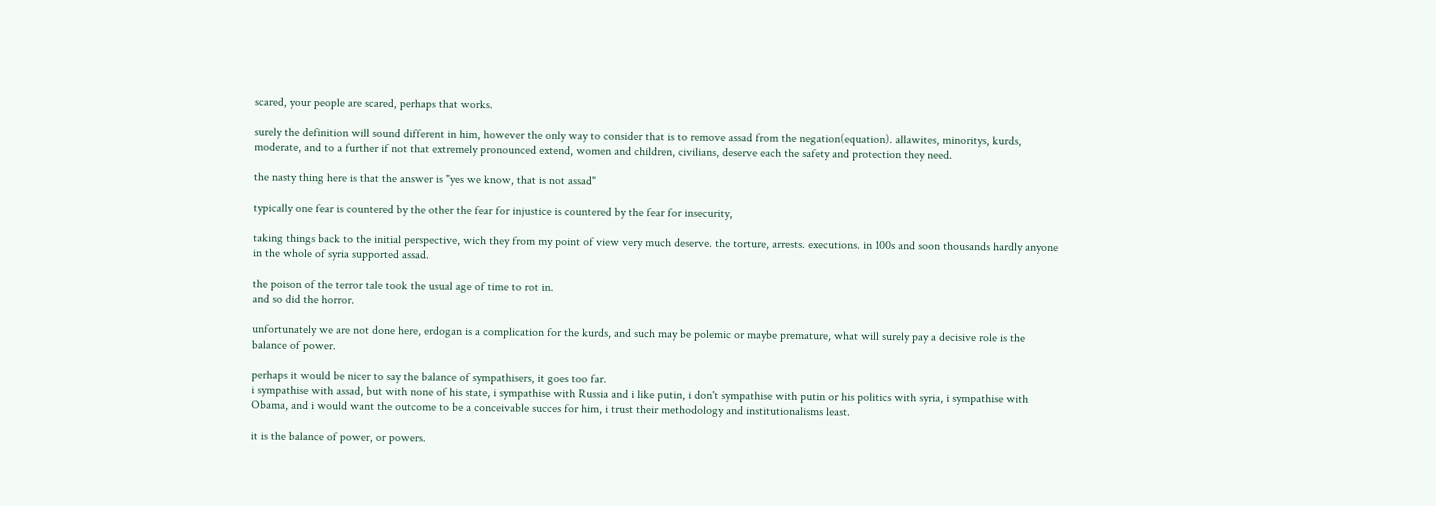scared, your people are scared, perhaps that works.

surely the definition will sound different in him, however the only way to consider that is to remove assad from the negation(equation). allawites, minoritys, kurds, moderate, and to a further if not that extremely pronounced extend, women and children, civilians, deserve each the safety and protection they need.

the nasty thing here is that the answer is "yes we know, that is not assad"

typically one fear is countered by the other the fear for injustice is countered by the fear for insecurity,

taking things back to the initial perspective, wich they from my point of view very much deserve. the torture, arrests. executions. in 100s and soon thousands hardly anyone in the whole of syria supported assad.

the poison of the terror tale took the usual age of time to rot in.
and so did the horror.

unfortunately we are not done here, erdogan is a complication for the kurds, and such may be polemic or maybe premature, what will surely pay a decisive role is the balance of power.

perhaps it would be nicer to say the balance of sympathisers, it goes too far.
i sympathise with assad, but with none of his state, i sympathise with Russia and i like putin, i don't sympathise with putin or his politics with syria, i sympathise with Obama, and i would want the outcome to be a conceivable succes for him, i trust their methodology and institutionalisms least.

it is the balance of power, or powers.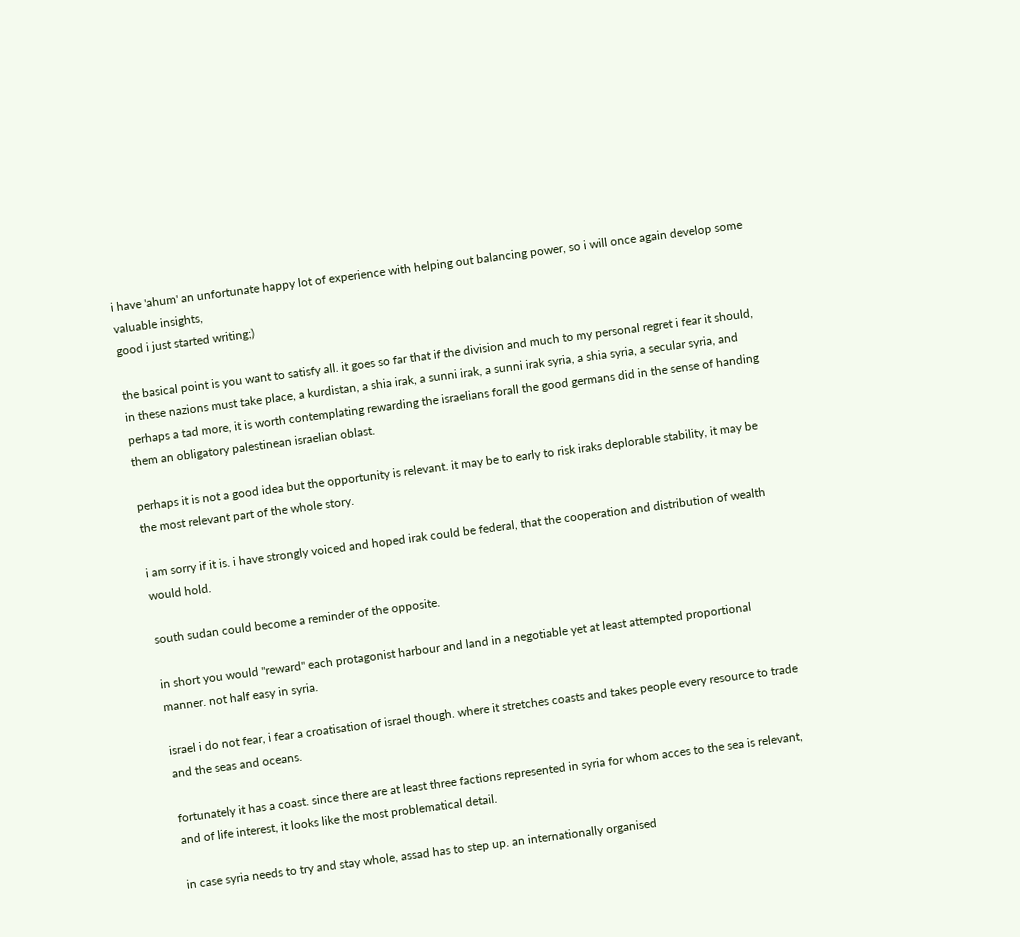i have 'ahum' an unfortunate happy lot of experience with helping out balancing power, so i will once again develop some valuable insights,
good i just started writing;)

the basical point is you want to satisfy all. it goes so far that if the division and much to my personal regret i fear it should, in these nazions must take place, a kurdistan, a shia irak, a sunni irak, a sunni irak syria, a shia syria, a secular syria, and perhaps a tad more, it is worth contemplating rewarding the israelians forall the good germans did in the sense of handing them an obligatory palestinean israelian oblast.

perhaps it is not a good idea but the opportunity is relevant. it may be to early to risk iraks deplorable stability, it may be the most relevant part of the whole story.

i am sorry if it is. i have strongly voiced and hoped irak could be federal, that the cooperation and distribution of wealth would hold.

south sudan could become a reminder of the opposite.

in short you would "reward" each protagonist harbour and land in a negotiable yet at least attempted proportional manner. not half easy in syria.

israel i do not fear, i fear a croatisation of israel though. where it stretches coasts and takes people every resource to trade and the seas and oceans.

fortunately it has a coast. since there are at least three factions represented in syria for whom acces to the sea is relevant, and of life interest, it looks like the most problematical detail.

in case syria needs to try and stay whole, assad has to step up. an internationally organised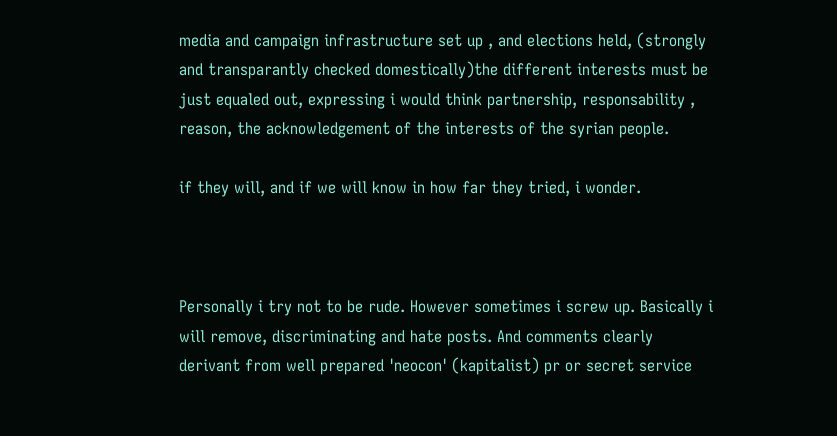media and campaign infrastructure set up , and elections held, (strongly and transparantly checked domestically)the different interests must be just equaled out, expressing i would think partnership, responsability , reason, the acknowledgement of the interests of the syrian people.

if they will, and if we will know in how far they tried, i wonder.



Personally i try not to be rude. However sometimes i screw up. Basically i will remove, discriminating and hate posts. And comments clearly derivant from well prepared 'neocon' (kapitalist) pr or secret service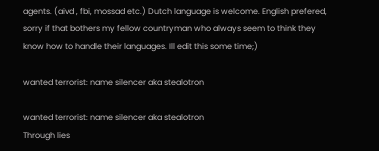agents. (aivd , fbi, mossad etc.) Dutch language is welcome. English prefered, sorry if that bothers my fellow countryman who always seem to think they know how to handle their languages. Ill edit this some time;)

wanted terrorist: name silencer aka stealotron

wanted terrorist: name silencer aka stealotron
Through lies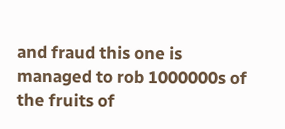and fraud this one is managed to rob 1000000s of the fruits of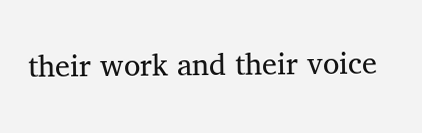their work and their voice